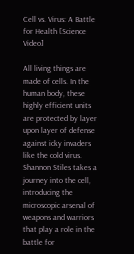Cell vs. Virus: A Battle for Health [Science Video]

All living things are made of cells. In the human body, these highly efficient units are protected by layer upon layer of defense against icky invaders like the cold virus. Shannon Stiles takes a journey into the cell, introducing the microscopic arsenal of weapons and warriors that play a role in the battle for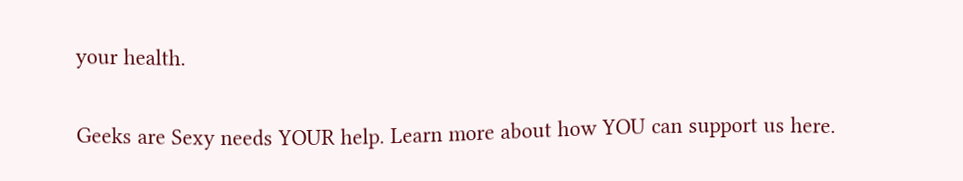your health.


Geeks are Sexy needs YOUR help. Learn more about how YOU can support us here.